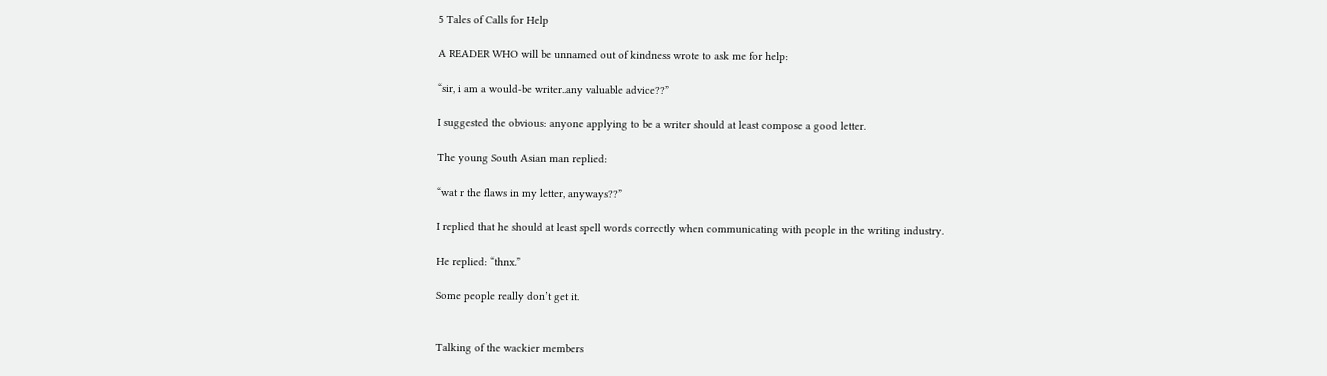5 Tales of Calls for Help

A READER WHO will be unnamed out of kindness wrote to ask me for help:

“sir, i am a would-be writer..any valuable advice??”

I suggested the obvious: anyone applying to be a writer should at least compose a good letter.

The young South Asian man replied:

“wat r the flaws in my letter, anyways??”

I replied that he should at least spell words correctly when communicating with people in the writing industry.

He replied: “thnx.”

Some people really don’t get it.


Talking of the wackier members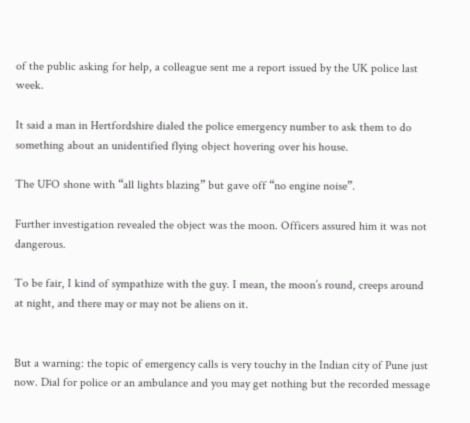of the public asking for help, a colleague sent me a report issued by the UK police last week.

It said a man in Hertfordshire dialed the police emergency number to ask them to do something about an unidentified flying object hovering over his house.

The UFO shone with “all lights blazing” but gave off “no engine noise”.

Further investigation revealed the object was the moon. Officers assured him it was not dangerous.

To be fair, I kind of sympathize with the guy. I mean, the moon’s round, creeps around at night, and there may or may not be aliens on it.


But a warning: the topic of emergency calls is very touchy in the Indian city of Pune just now. Dial for police or an ambulance and you may get nothing but the recorded message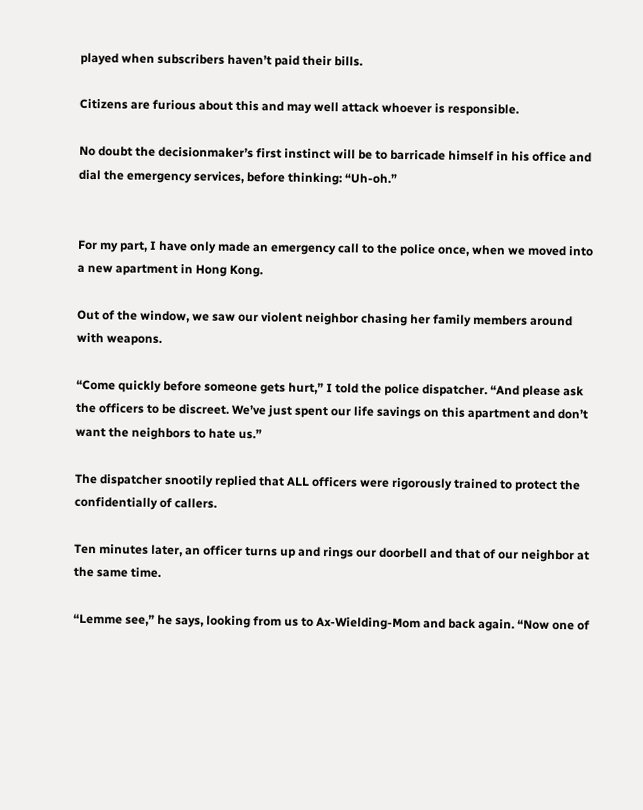played when subscribers haven’t paid their bills.

Citizens are furious about this and may well attack whoever is responsible.

No doubt the decisionmaker’s first instinct will be to barricade himself in his office and dial the emergency services, before thinking: “Uh-oh.”


For my part, I have only made an emergency call to the police once, when we moved into a new apartment in Hong Kong.

Out of the window, we saw our violent neighbor chasing her family members around with weapons.

“Come quickly before someone gets hurt,” I told the police dispatcher. “And please ask the officers to be discreet. We’ve just spent our life savings on this apartment and don’t want the neighbors to hate us.”

The dispatcher snootily replied that ALL officers were rigorously trained to protect the confidentially of callers.

Ten minutes later, an officer turns up and rings our doorbell and that of our neighbor at the same time.

“Lemme see,” he says, looking from us to Ax-Wielding-Mom and back again. “Now one of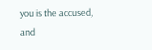you is the accused, and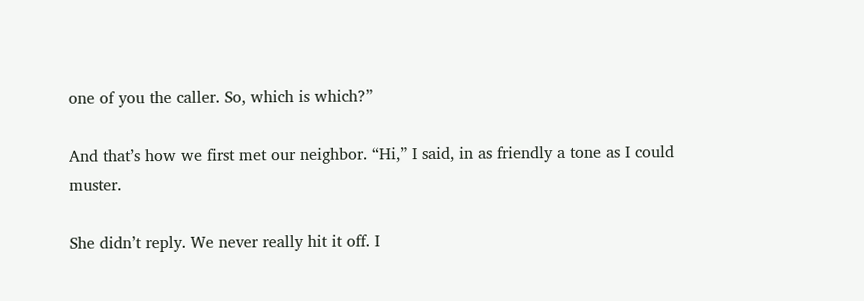one of you the caller. So, which is which?”

And that’s how we first met our neighbor. “Hi,” I said, in as friendly a tone as I could muster.

She didn’t reply. We never really hit it off. I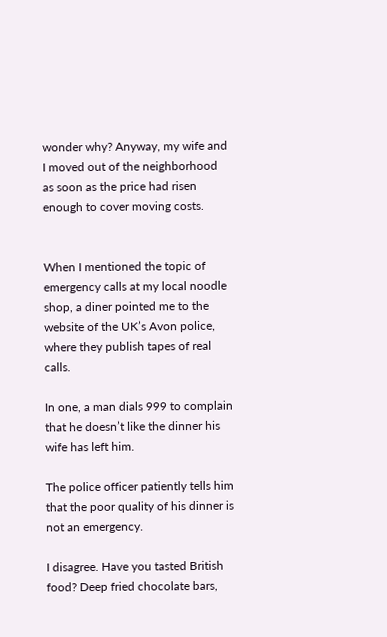wonder why? Anyway, my wife and I moved out of the neighborhood as soon as the price had risen enough to cover moving costs.


When I mentioned the topic of emergency calls at my local noodle shop, a diner pointed me to the website of the UK’s Avon police, where they publish tapes of real calls.

In one, a man dials 999 to complain that he doesn’t like the dinner his wife has left him.

The police officer patiently tells him that the poor quality of his dinner is not an emergency.

I disagree. Have you tasted British food? Deep fried chocolate bars,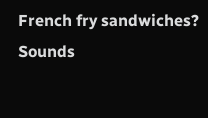French fry sandwiches? Sounds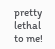pretty lethal to me!